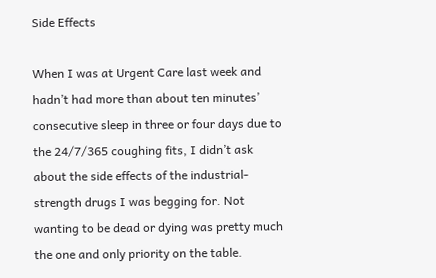Side Effects

When I was at Urgent Care last week and hadn’t had more than about ten minutes’ consecutive sleep in three or four days due to the 24/7/365 coughing fits, I didn’t ask about the side effects of the industrial-strength drugs I was begging for. Not wanting to be dead or dying was pretty much the one and only priority on the table.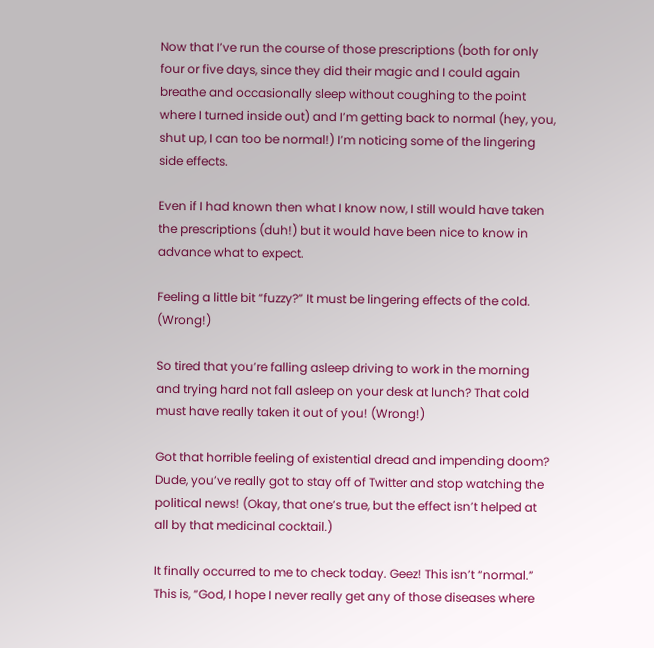Now that I’ve run the course of those prescriptions (both for only four or five days, since they did their magic and I could again breathe and occasionally sleep without coughing to the point where I turned inside out) and I’m getting back to normal (hey, you, shut up, I can too be normal!) I’m noticing some of the lingering side effects.

Even if I had known then what I know now, I still would have taken the prescriptions (duh!) but it would have been nice to know in advance what to expect.

Feeling a little bit “fuzzy?” It must be lingering effects of the cold. (Wrong!)

So tired that you’re falling asleep driving to work in the morning and trying hard not fall asleep on your desk at lunch? That cold must have really taken it out of you! (Wrong!)

Got that horrible feeling of existential dread and impending doom? Dude, you’ve really got to stay off of Twitter and stop watching the political news! (Okay, that one’s true, but the effect isn’t helped at all by that medicinal cocktail.)

It finally occurred to me to check today. Geez! This isn’t “normal.” This is, “God, I hope I never really get any of those diseases where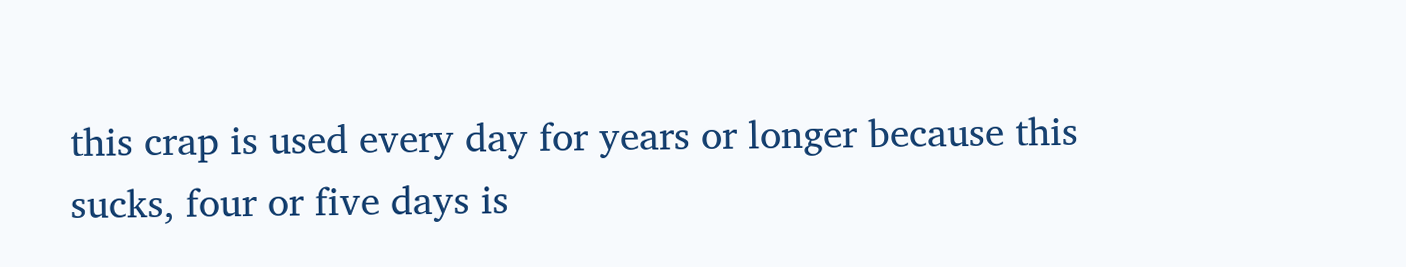this crap is used every day for years or longer because this sucks, four or five days is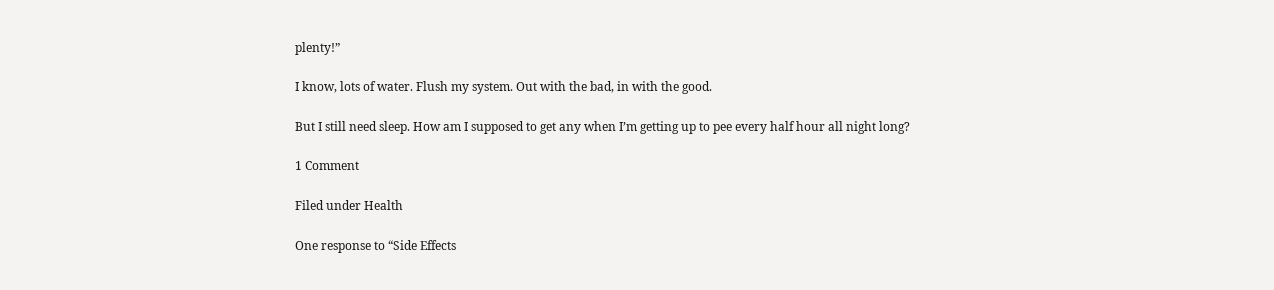plenty!”

I know, lots of water. Flush my system. Out with the bad, in with the good.

But I still need sleep. How am I supposed to get any when I’m getting up to pee every half hour all night long?

1 Comment

Filed under Health

One response to “Side Effects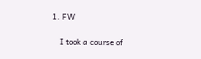1. FW

    I took a course of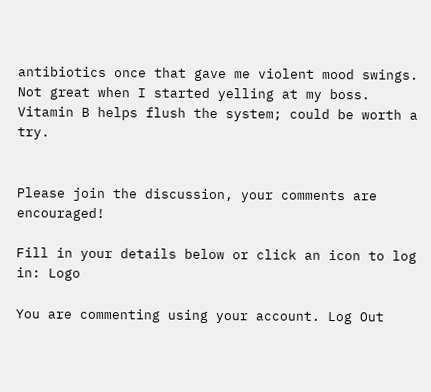antibiotics once that gave me violent mood swings. Not great when I started yelling at my boss. Vitamin B helps flush the system; could be worth a try.


Please join the discussion, your comments are encouraged!

Fill in your details below or click an icon to log in: Logo

You are commenting using your account. Log Out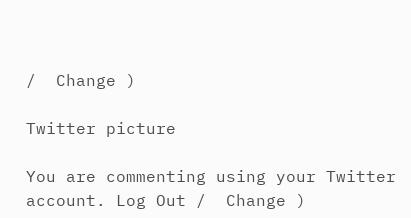/  Change )

Twitter picture

You are commenting using your Twitter account. Log Out /  Change )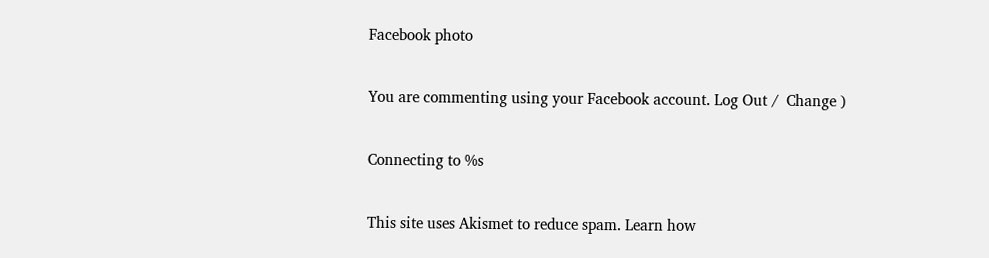Facebook photo

You are commenting using your Facebook account. Log Out /  Change )

Connecting to %s

This site uses Akismet to reduce spam. Learn how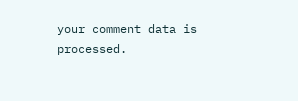your comment data is processed.